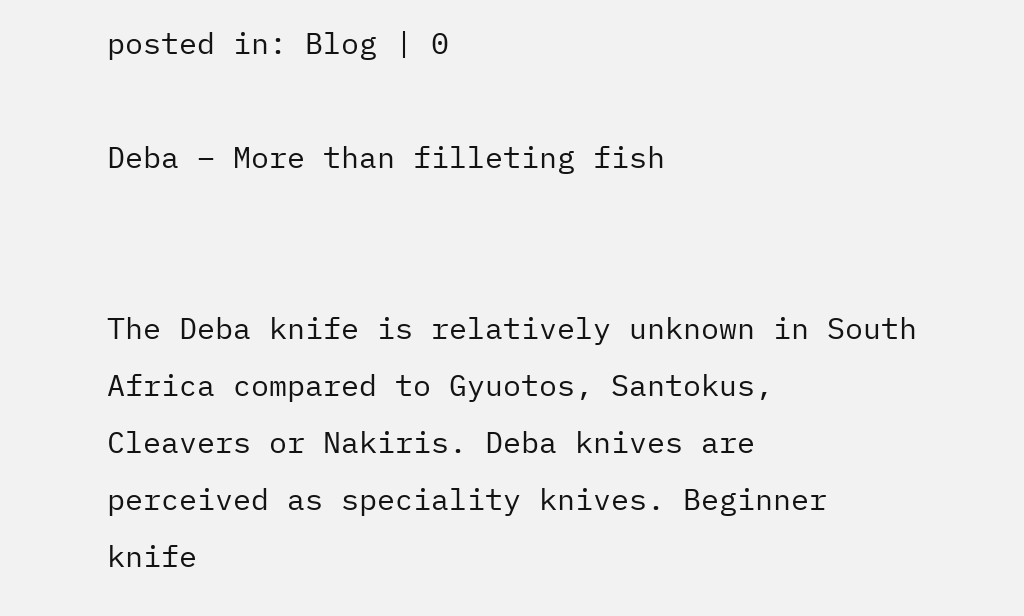posted in: Blog | 0

Deba – More than filleting fish


The Deba knife is relatively unknown in South Africa compared to Gyuotos, Santokus, Cleavers or Nakiris. Deba knives are perceived as speciality knives. Beginner knife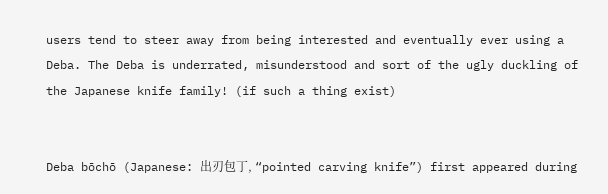users tend to steer away from being interested and eventually ever using a Deba. The Deba is underrated, misunderstood and sort of the ugly duckling of the Japanese knife family! (if such a thing exist)


Deba bōchō (Japanese: 出刃包丁, “pointed carving knife”) first appeared during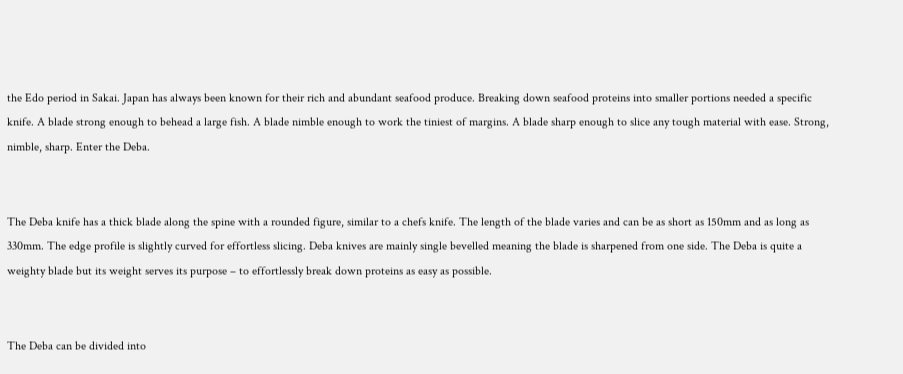the Edo period in Sakai. Japan has always been known for their rich and abundant seafood produce. Breaking down seafood proteins into smaller portions needed a specific knife. A blade strong enough to behead a large fish. A blade nimble enough to work the tiniest of margins. A blade sharp enough to slice any tough material with ease. Strong, nimble, sharp. Enter the Deba.


The Deba knife has a thick blade along the spine with a rounded figure, similar to a chefs knife. The length of the blade varies and can be as short as 150mm and as long as 330mm. The edge profile is slightly curved for effortless slicing. Deba knives are mainly single bevelled meaning the blade is sharpened from one side. The Deba is quite a weighty blade but its weight serves its purpose – to effortlessly break down proteins as easy as possible.


The Deba can be divided into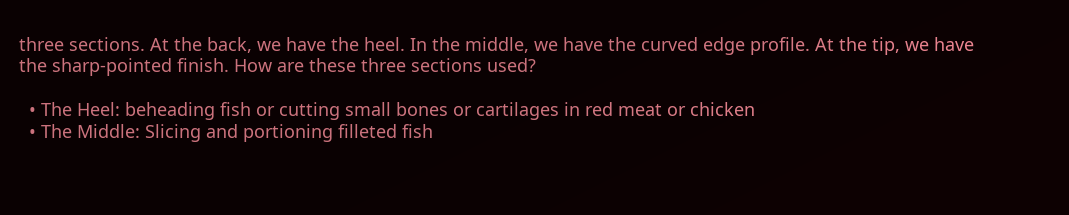three sections. At the back, we have the heel. In the middle, we have the curved edge profile. At the tip, we have the sharp-pointed finish. How are these three sections used?

  • The Heel: beheading fish or cutting small bones or cartilages in red meat or chicken
  • The Middle: Slicing and portioning filleted fish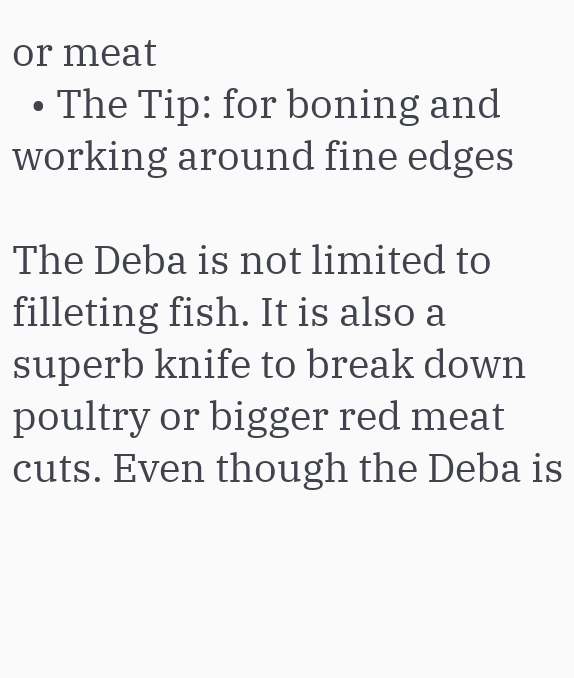or meat
  • The Tip: for boning and working around fine edges

The Deba is not limited to filleting fish. It is also a superb knife to break down poultry or bigger red meat cuts. Even though the Deba is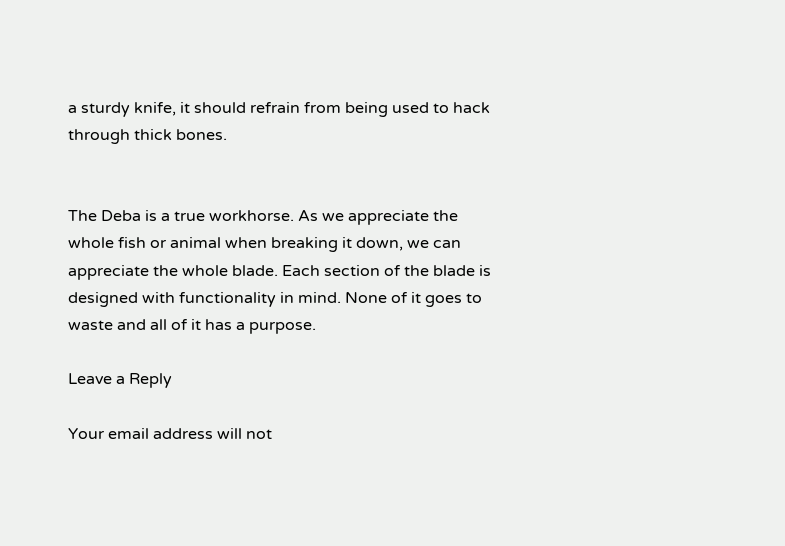a sturdy knife, it should refrain from being used to hack through thick bones.


The Deba is a true workhorse. As we appreciate the whole fish or animal when breaking it down, we can appreciate the whole blade. Each section of the blade is designed with functionality in mind. None of it goes to waste and all of it has a purpose.

Leave a Reply

Your email address will not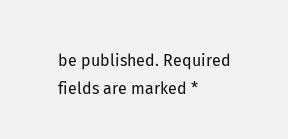be published. Required fields are marked *